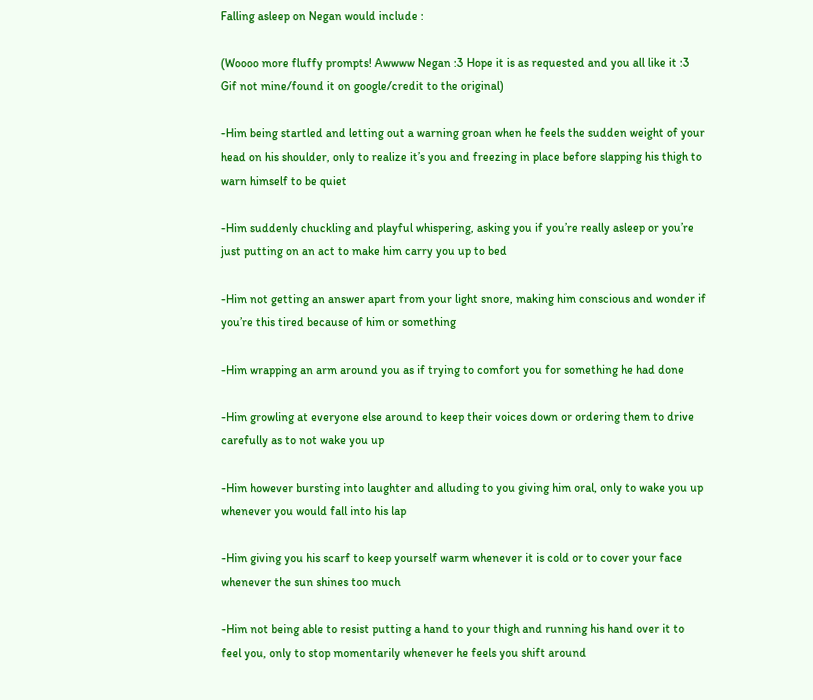Falling asleep on Negan would include :

(Woooo more fluffy prompts! Awwww Negan :3 Hope it is as requested and you all like it :3 Gif not mine/found it on google/credit to the original)

-Him being startled and letting out a warning groan when he feels the sudden weight of your head on his shoulder, only to realize it’s you and freezing in place before slapping his thigh to warn himself to be quiet

-Him suddenly chuckling and playful whispering, asking you if you’re really asleep or you’re just putting on an act to make him carry you up to bed

-Him not getting an answer apart from your light snore, making him conscious and wonder if you’re this tired because of him or something

-Him wrapping an arm around you as if trying to comfort you for something he had done

-Him growling at everyone else around to keep their voices down or ordering them to drive carefully as to not wake you up

-Him however bursting into laughter and alluding to you giving him oral, only to wake you up whenever you would fall into his lap

-Him giving you his scarf to keep yourself warm whenever it is cold or to cover your face whenever the sun shines too much

-Him not being able to resist putting a hand to your thigh and running his hand over it to feel you, only to stop momentarily whenever he feels you shift around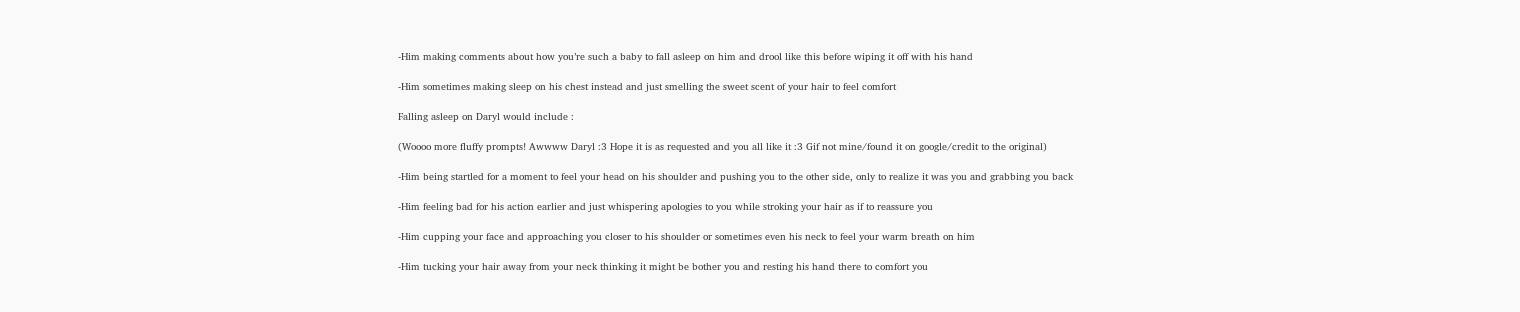-Him making comments about how you’re such a baby to fall asleep on him and drool like this before wiping it off with his hand

-Him sometimes making sleep on his chest instead and just smelling the sweet scent of your hair to feel comfort

Falling asleep on Daryl would include :

(Woooo more fluffy prompts! Awwww Daryl :3 Hope it is as requested and you all like it :3 Gif not mine/found it on google/credit to the original)

-Him being startled for a moment to feel your head on his shoulder and pushing you to the other side, only to realize it was you and grabbing you back

-Him feeling bad for his action earlier and just whispering apologies to you while stroking your hair as if to reassure you

-Him cupping your face and approaching you closer to his shoulder or sometimes even his neck to feel your warm breath on him

-Him tucking your hair away from your neck thinking it might be bother you and resting his hand there to comfort you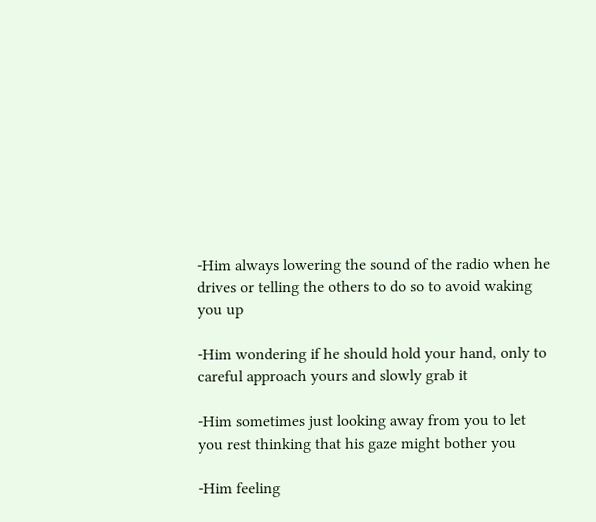-Him always lowering the sound of the radio when he drives or telling the others to do so to avoid waking you up

-Him wondering if he should hold your hand, only to careful approach yours and slowly grab it

-Him sometimes just looking away from you to let you rest thinking that his gaze might bother you

-Him feeling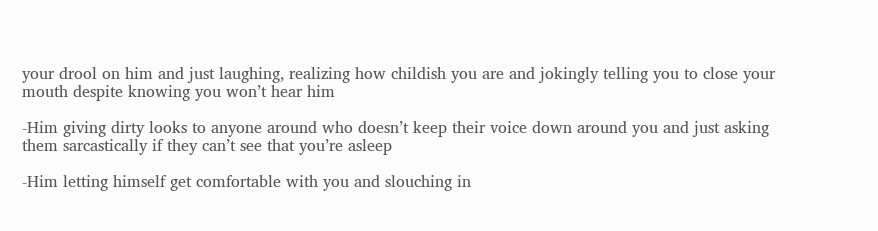your drool on him and just laughing, realizing how childish you are and jokingly telling you to close your mouth despite knowing you won’t hear him

-Him giving dirty looks to anyone around who doesn’t keep their voice down around you and just asking them sarcastically if they can’t see that you’re asleep

-Him letting himself get comfortable with you and slouching in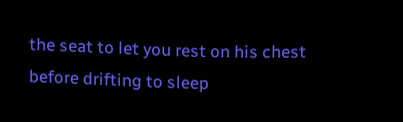the seat to let you rest on his chest before drifting to sleep